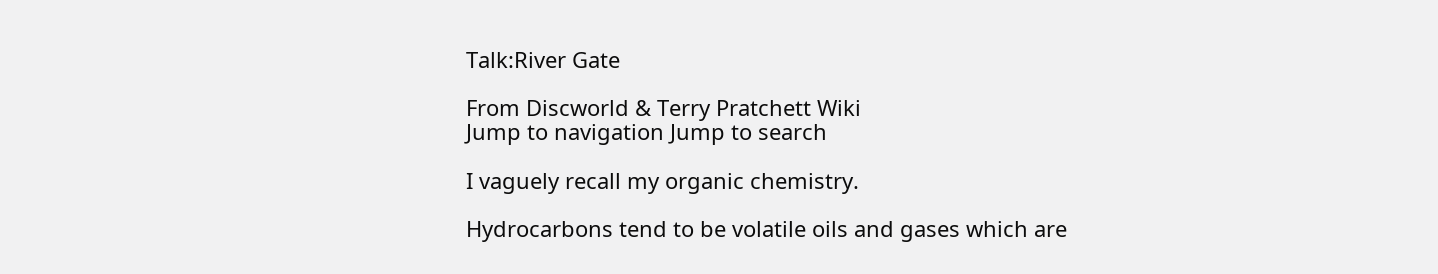Talk:River Gate

From Discworld & Terry Pratchett Wiki
Jump to navigation Jump to search

I vaguely recall my organic chemistry.

Hydrocarbons tend to be volatile oils and gases which are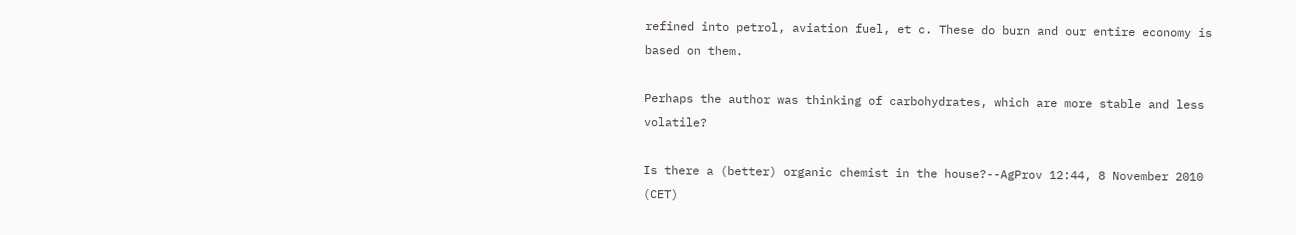refined into petrol, aviation fuel, et c. These do burn and our entire economy is based on them.

Perhaps the author was thinking of carbohydrates, which are more stable and less volatile?

Is there a (better) organic chemist in the house?--AgProv 12:44, 8 November 2010 (CET)